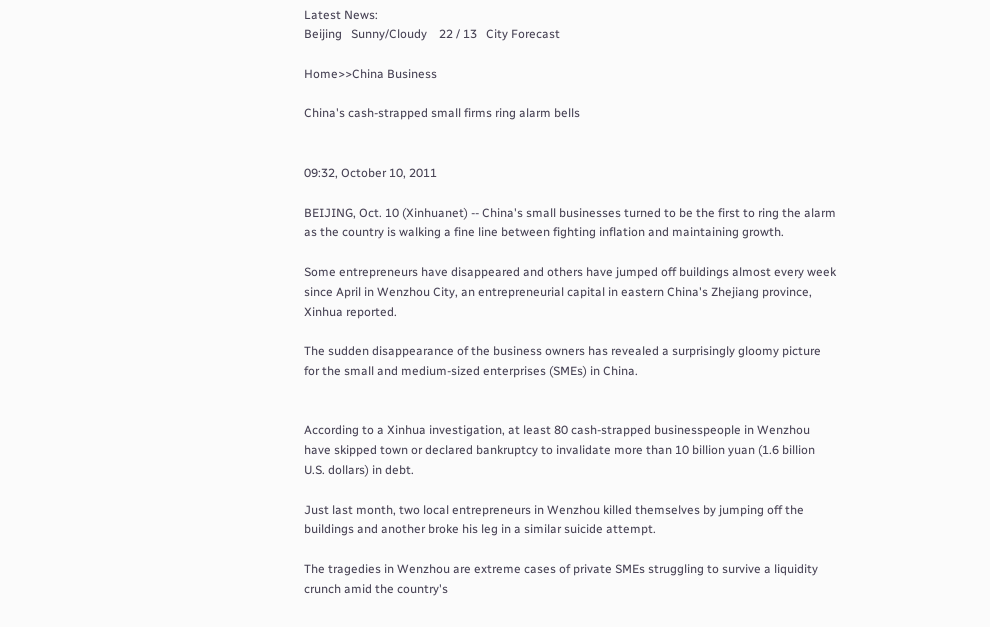Latest News:
Beijing   Sunny/Cloudy    22 / 13   City Forecast

Home>>China Business

China's cash-strapped small firms ring alarm bells


09:32, October 10, 2011

BEIJING, Oct. 10 (Xinhuanet) -- China's small businesses turned to be the first to ring the alarm as the country is walking a fine line between fighting inflation and maintaining growth.

Some entrepreneurs have disappeared and others have jumped off buildings almost every week since April in Wenzhou City, an entrepreneurial capital in eastern China's Zhejiang province, Xinhua reported.

The sudden disappearance of the business owners has revealed a surprisingly gloomy picture for the small and medium-sized enterprises (SMEs) in China.


According to a Xinhua investigation, at least 80 cash-strapped businesspeople in Wenzhou have skipped town or declared bankruptcy to invalidate more than 10 billion yuan (1.6 billion U.S. dollars) in debt.

Just last month, two local entrepreneurs in Wenzhou killed themselves by jumping off the buildings and another broke his leg in a similar suicide attempt.

The tragedies in Wenzhou are extreme cases of private SMEs struggling to survive a liquidity crunch amid the country's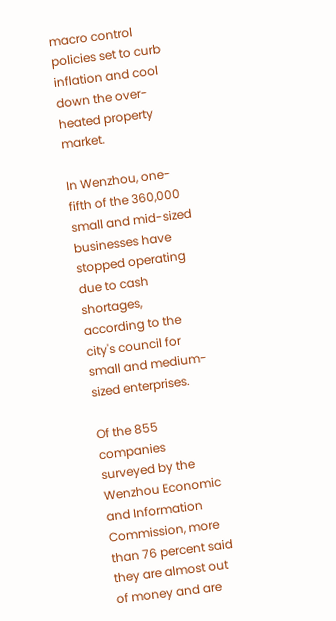macro control policies set to curb inflation and cool down the over-heated property market.

In Wenzhou, one-fifth of the 360,000 small and mid-sized businesses have stopped operating due to cash shortages, according to the city's council for small and medium-sized enterprises.

Of the 855 companies surveyed by the Wenzhou Economic and Information Commission, more than 76 percent said they are almost out of money and are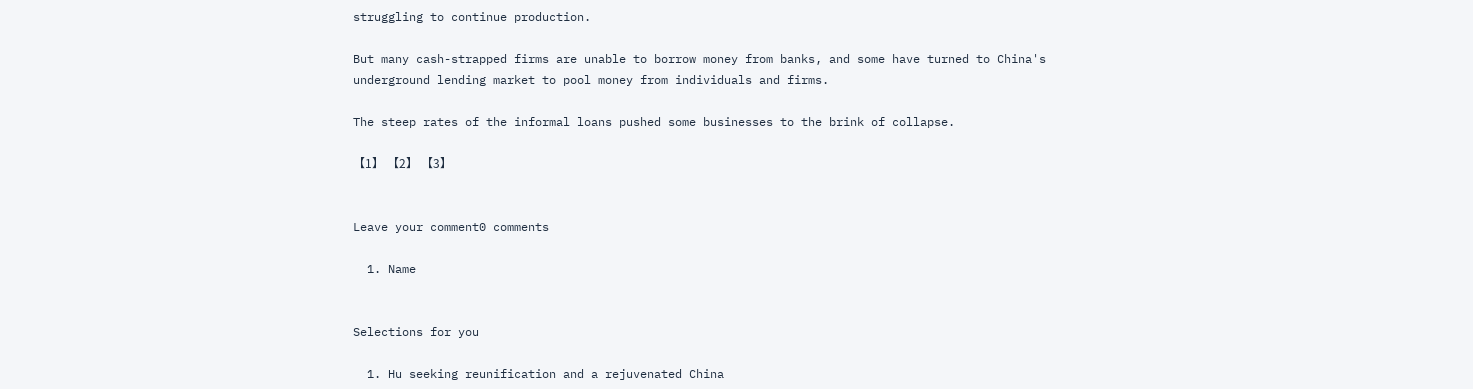struggling to continue production.

But many cash-strapped firms are unable to borrow money from banks, and some have turned to China's underground lending market to pool money from individuals and firms.

The steep rates of the informal loans pushed some businesses to the brink of collapse.

【1】 【2】 【3】


Leave your comment0 comments

  1. Name


Selections for you

  1. Hu seeking reunification and a rejuvenated China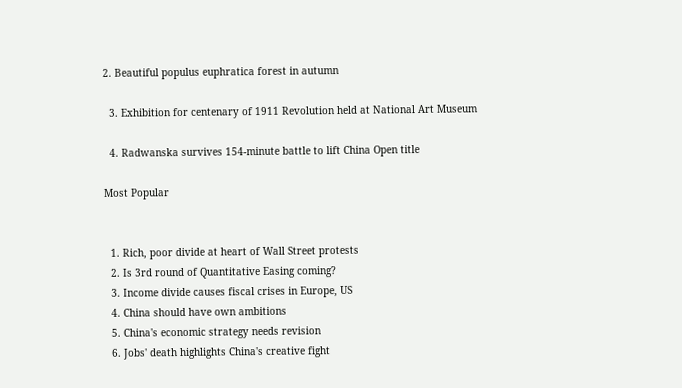2. Beautiful populus euphratica forest in autumn

  3. Exhibition for centenary of 1911 Revolution held at National Art Museum

  4. Radwanska survives 154-minute battle to lift China Open title

Most Popular


  1. Rich, poor divide at heart of Wall Street protests
  2. Is 3rd round of Quantitative Easing coming?
  3. Income divide causes fiscal crises in Europe, US
  4. China should have own ambitions
  5. China's economic strategy needs revision
  6. Jobs' death highlights China's creative fight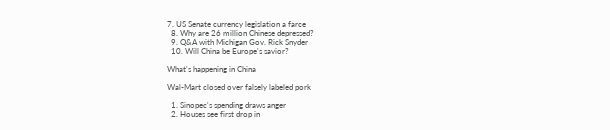7. US Senate currency legislation a farce
  8. Why are 26 million Chinese depressed?
  9. Q&A with Michigan Gov. Rick Snyder
  10. Will China be Europe's savior?

What's happening in China

Wal-Mart closed over falsely labeled pork

  1. Sinopec's spending draws anger
  2. Houses see first drop in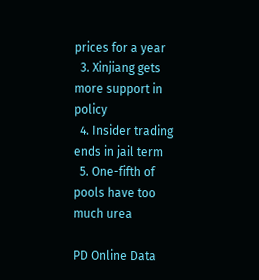prices for a year
  3. Xinjiang gets more support in policy
  4. Insider trading ends in jail term
  5. One-fifth of pools have too much urea

PD Online Data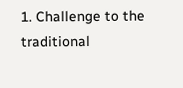1. Challenge to the traditional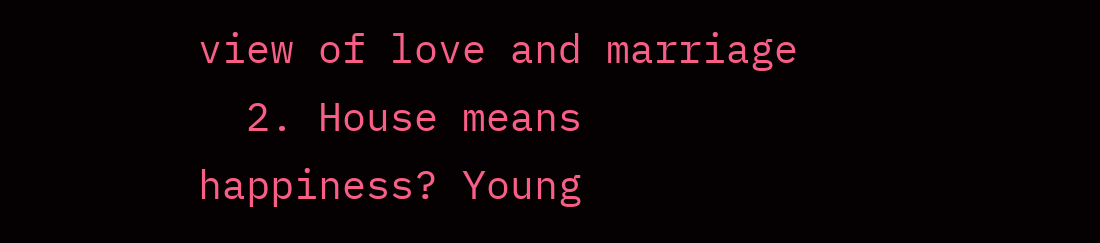view of love and marriage
  2. House means happiness? Young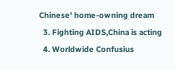Chinese' home-owning dream
  3. Fighting AIDS,China is acting
  4. Worldwide Confusius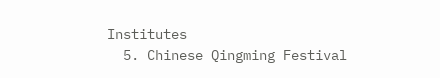Institutes
  5. Chinese Qingming Festival